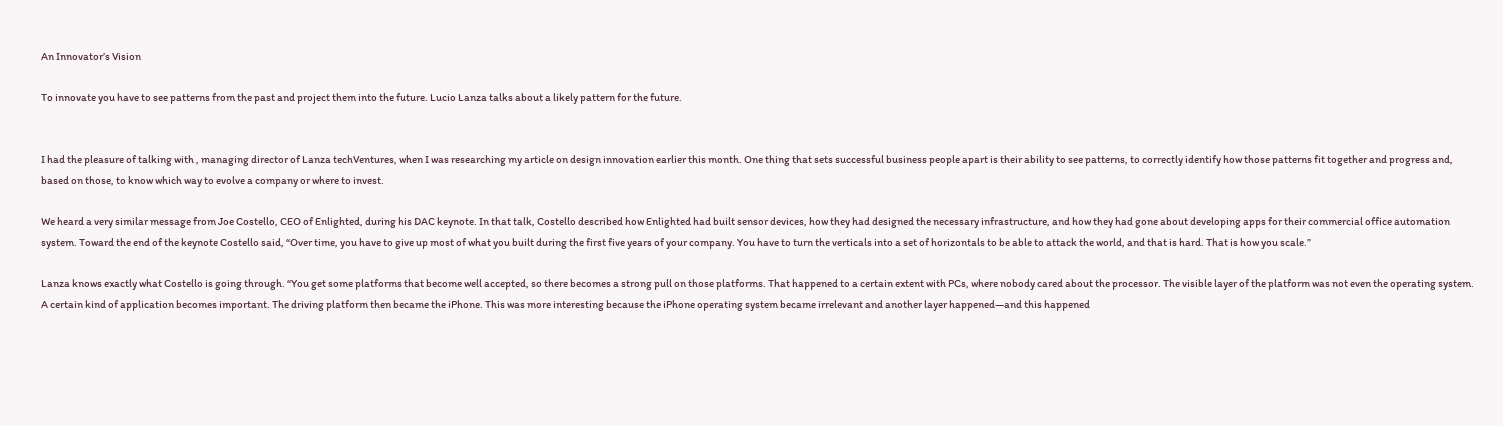An Innovator’s Vision

To innovate you have to see patterns from the past and project them into the future. Lucio Lanza talks about a likely pattern for the future.


I had the pleasure of talking with , managing director of Lanza techVentures, when I was researching my article on design innovation earlier this month. One thing that sets successful business people apart is their ability to see patterns, to correctly identify how those patterns fit together and progress and, based on those, to know which way to evolve a company or where to invest.

We heard a very similar message from Joe Costello, CEO of Enlighted, during his DAC keynote. In that talk, Costello described how Enlighted had built sensor devices, how they had designed the necessary infrastructure, and how they had gone about developing apps for their commercial office automation system. Toward the end of the keynote Costello said, “Over time, you have to give up most of what you built during the first five years of your company. You have to turn the verticals into a set of horizontals to be able to attack the world, and that is hard. That is how you scale.”

Lanza knows exactly what Costello is going through. “You get some platforms that become well accepted, so there becomes a strong pull on those platforms. That happened to a certain extent with PCs, where nobody cared about the processor. The visible layer of the platform was not even the operating system. A certain kind of application becomes important. The driving platform then became the iPhone. This was more interesting because the iPhone operating system became irrelevant and another layer happened—and this happened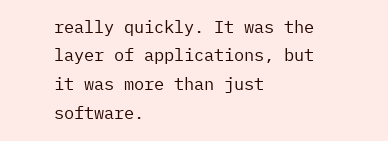really quickly. It was the layer of applications, but it was more than just software.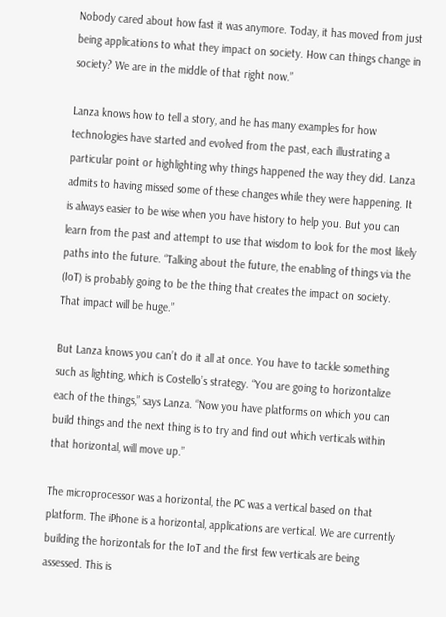Nobody cared about how fast it was anymore. Today, it has moved from just being applications to what they impact on society. How can things change in society? We are in the middle of that right now.”

Lanza knows how to tell a story, and he has many examples for how technologies have started and evolved from the past, each illustrating a particular point or highlighting why things happened the way they did. Lanza admits to having missed some of these changes while they were happening. It is always easier to be wise when you have history to help you. But you can learn from the past and attempt to use that wisdom to look for the most likely paths into the future. “Talking about the future, the enabling of things via the (IoT) is probably going to be the thing that creates the impact on society. That impact will be huge.”

But Lanza knows you can’t do it all at once. You have to tackle something such as lighting, which is Costello’s strategy. “You are going to horizontalize each of the things,” says Lanza. “Now you have platforms on which you can build things and the next thing is to try and find out which verticals within that horizontal, will move up.”

The microprocessor was a horizontal, the PC was a vertical based on that platform. The iPhone is a horizontal, applications are vertical. We are currently building the horizontals for the IoT and the first few verticals are being assessed. This is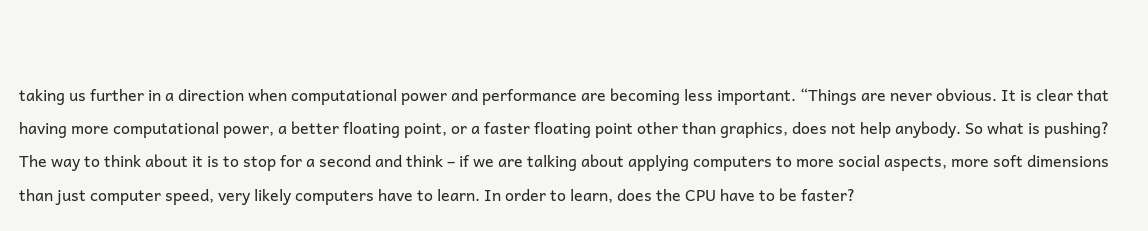taking us further in a direction when computational power and performance are becoming less important. “Things are never obvious. It is clear that having more computational power, a better floating point, or a faster floating point other than graphics, does not help anybody. So what is pushing? The way to think about it is to stop for a second and think – if we are talking about applying computers to more social aspects, more soft dimensions than just computer speed, very likely computers have to learn. In order to learn, does the CPU have to be faster?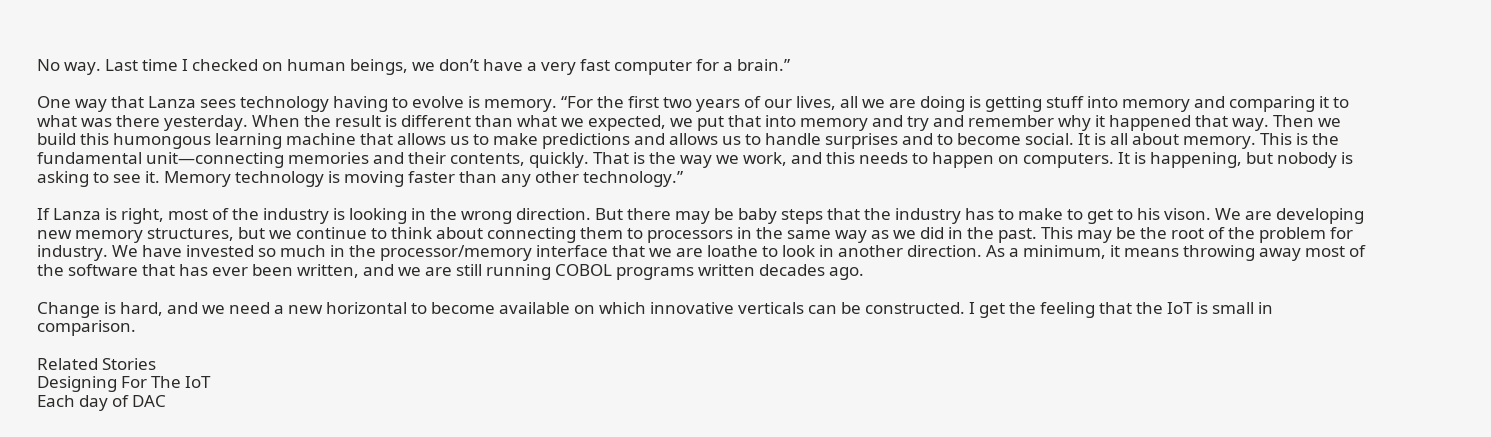No way. Last time I checked on human beings, we don’t have a very fast computer for a brain.”

One way that Lanza sees technology having to evolve is memory. “For the first two years of our lives, all we are doing is getting stuff into memory and comparing it to what was there yesterday. When the result is different than what we expected, we put that into memory and try and remember why it happened that way. Then we build this humongous learning machine that allows us to make predictions and allows us to handle surprises and to become social. It is all about memory. This is the fundamental unit—connecting memories and their contents, quickly. That is the way we work, and this needs to happen on computers. It is happening, but nobody is asking to see it. Memory technology is moving faster than any other technology.”

If Lanza is right, most of the industry is looking in the wrong direction. But there may be baby steps that the industry has to make to get to his vison. We are developing new memory structures, but we continue to think about connecting them to processors in the same way as we did in the past. This may be the root of the problem for industry. We have invested so much in the processor/memory interface that we are loathe to look in another direction. As a minimum, it means throwing away most of the software that has ever been written, and we are still running COBOL programs written decades ago.

Change is hard, and we need a new horizontal to become available on which innovative verticals can be constructed. I get the feeling that the IoT is small in comparison.

Related Stories
Designing For The IoT
Each day of DAC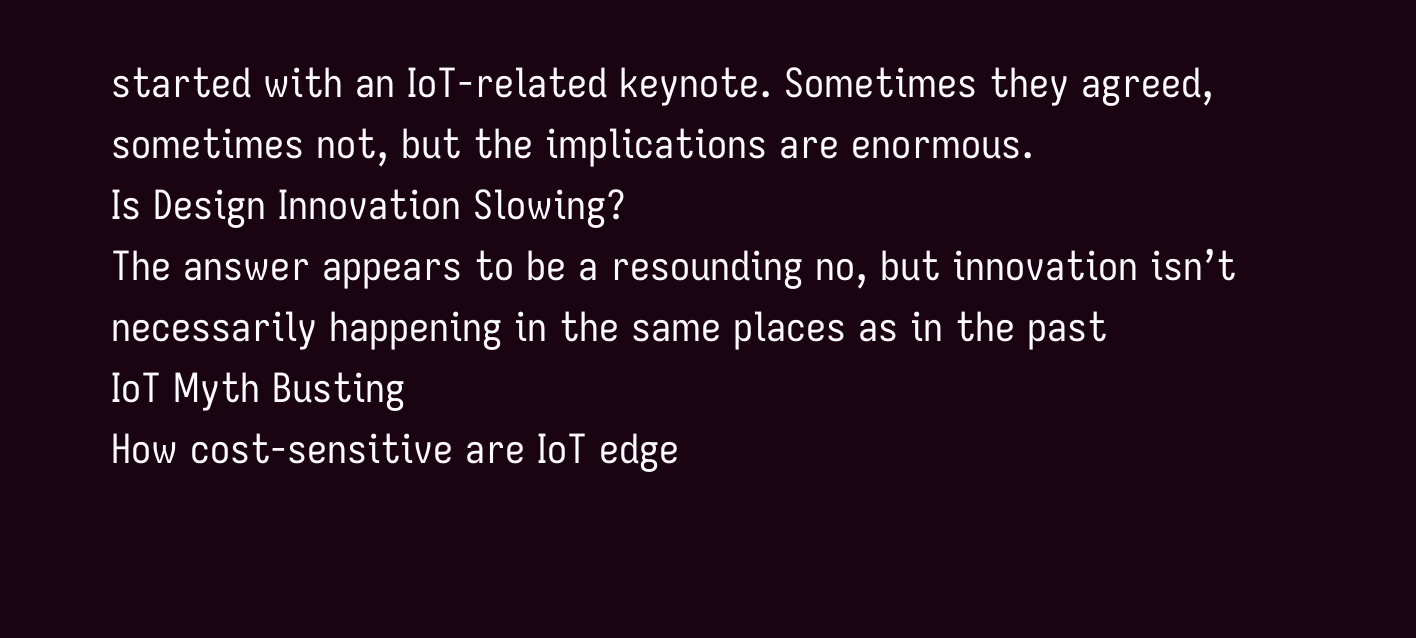started with an IoT-related keynote. Sometimes they agreed, sometimes not, but the implications are enormous.
Is Design Innovation Slowing?
The answer appears to be a resounding no, but innovation isn’t necessarily happening in the same places as in the past
IoT Myth Busting
How cost-sensitive are IoT edge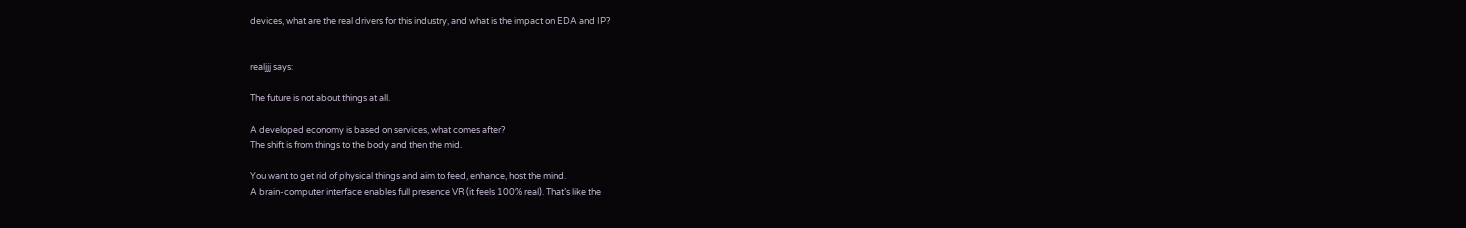devices, what are the real drivers for this industry, and what is the impact on EDA and IP?


realjjj says:

The future is not about things at all.

A developed economy is based on services, what comes after?
The shift is from things to the body and then the mid.

You want to get rid of physical things and aim to feed, enhance, host the mind.
A brain-computer interface enables full presence VR (it feels 100% real). That’s like the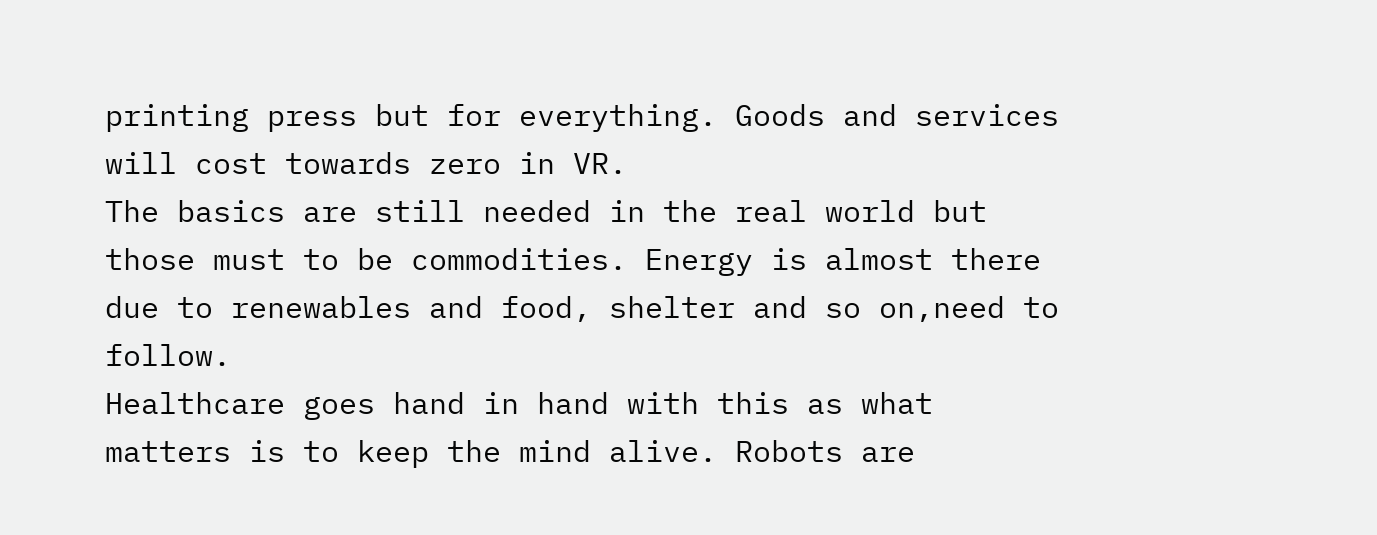printing press but for everything. Goods and services will cost towards zero in VR.
The basics are still needed in the real world but those must to be commodities. Energy is almost there due to renewables and food, shelter and so on,need to follow.
Healthcare goes hand in hand with this as what matters is to keep the mind alive. Robots are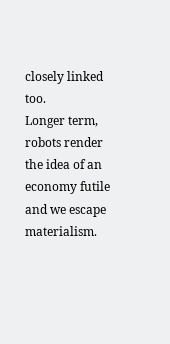closely linked too.
Longer term, robots render the idea of an economy futile and we escape materialism.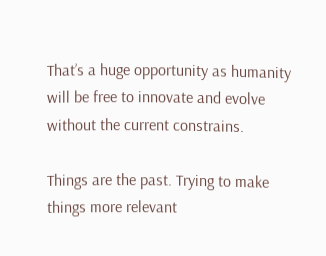That’s a huge opportunity as humanity will be free to innovate and evolve without the current constrains.

Things are the past. Trying to make things more relevant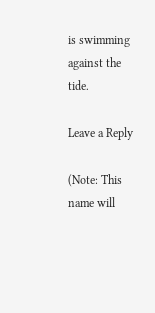is swimming against the tide.

Leave a Reply

(Note: This name will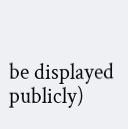be displayed publicly)